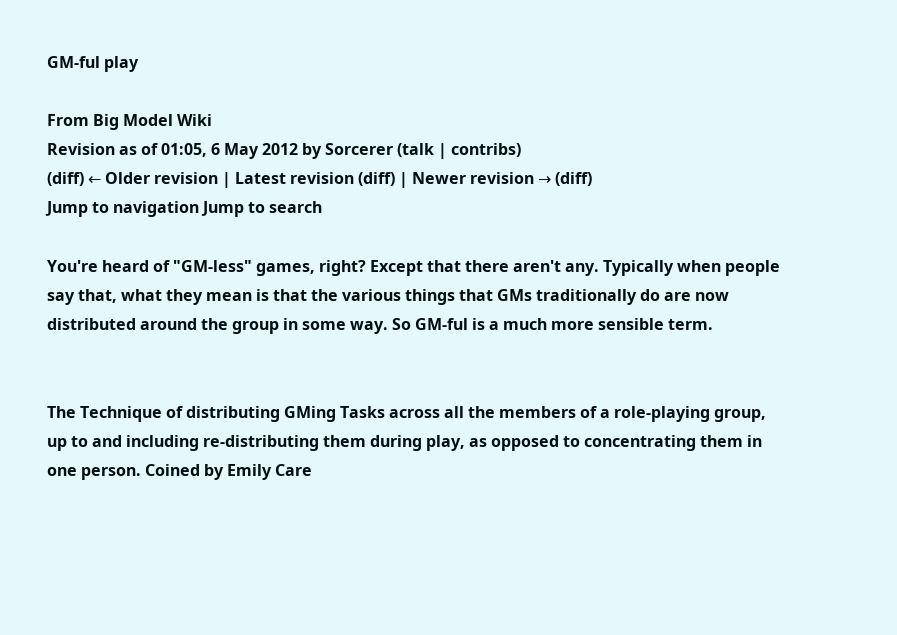GM-ful play

From Big Model Wiki
Revision as of 01:05, 6 May 2012 by Sorcerer (talk | contribs)
(diff) ← Older revision | Latest revision (diff) | Newer revision → (diff)
Jump to navigation Jump to search

You're heard of "GM-less" games, right? Except that there aren't any. Typically when people say that, what they mean is that the various things that GMs traditionally do are now distributed around the group in some way. So GM-ful is a much more sensible term.


The Technique of distributing GMing Tasks across all the members of a role-playing group, up to and including re-distributing them during play, as opposed to concentrating them in one person. Coined by Emily Care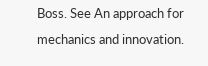Boss. See An approach for mechanics and innovation.